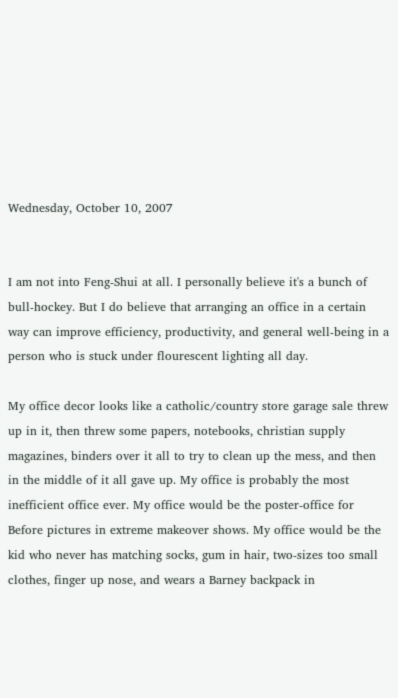Wednesday, October 10, 2007


I am not into Feng-Shui at all. I personally believe it's a bunch of bull-hockey. But I do believe that arranging an office in a certain way can improve efficiency, productivity, and general well-being in a person who is stuck under flourescent lighting all day.

My office decor looks like a catholic/country store garage sale threw up in it, then threw some papers, notebooks, christian supply magazines, binders over it all to try to clean up the mess, and then in the middle of it all gave up. My office is probably the most inefficient office ever. My office would be the poster-office for Before pictures in extreme makeover shows. My office would be the kid who never has matching socks, gum in hair, two-sizes too small clothes, finger up nose, and wears a Barney backpack in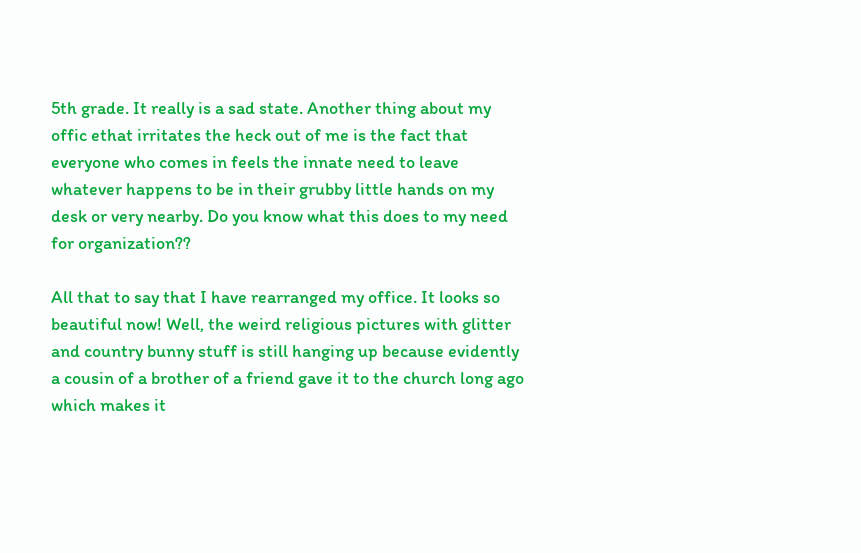5th grade. It really is a sad state. Another thing about my offic ethat irritates the heck out of me is the fact that everyone who comes in feels the innate need to leave whatever happens to be in their grubby little hands on my desk or very nearby. Do you know what this does to my need for organization??

All that to say that I have rearranged my office. It looks so beautiful now! Well, the weird religious pictures with glitter and country bunny stuff is still hanging up because evidently a cousin of a brother of a friend gave it to the church long ago which makes it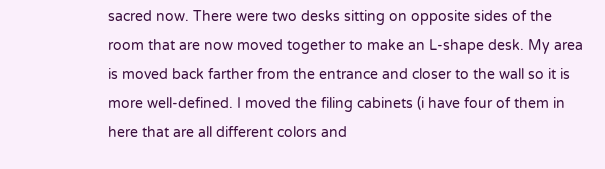sacred now. There were two desks sitting on opposite sides of the room that are now moved together to make an L-shape desk. My area is moved back farther from the entrance and closer to the wall so it is more well-defined. I moved the filing cabinets (i have four of them in here that are all different colors and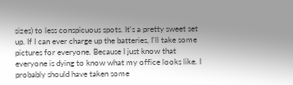sizes) to less conspicuous spots. It's a pretty sweet set up. If I can ever charge up the batteries, I'll take some pictures for everyone. Because I just know that everyone is dying to know what my office looks like. I probably should have taken some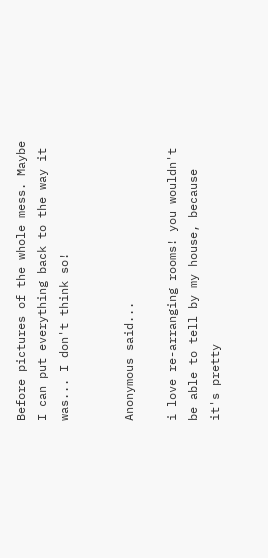Before pictures of the whole mess. Maybe I can put everything back to the way it was... I don't think so!


Anonymous said...

i love re-arranging rooms! you wouldn't be able to tell by my house, because it's pretty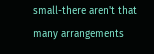small-there aren't that many arrangements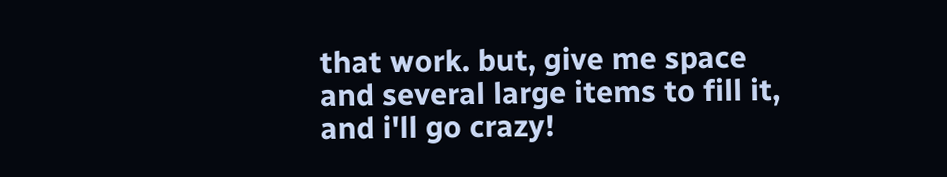that work. but, give me space and several large items to fill it, and i'll go crazy!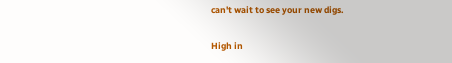can't wait to see your new digs.

High in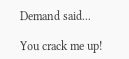Demand said...

You crack me up!